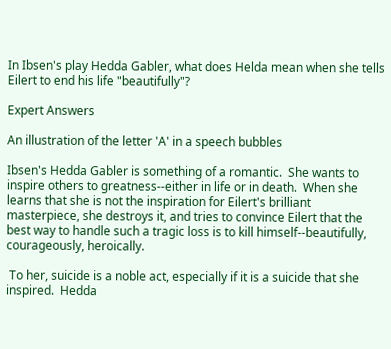In Ibsen's play Hedda Gabler, what does Helda mean when she tells Eilert to end his life "beautifully"?

Expert Answers

An illustration of the letter 'A' in a speech bubbles

Ibsen's Hedda Gabler is something of a romantic.  She wants to inspire others to greatness--either in life or in death.  When she learns that she is not the inspiration for Eilert's brilliant masterpiece, she destroys it, and tries to convince Eilert that the best way to handle such a tragic loss is to kill himself--beautifully, courageously, heroically.

 To her, suicide is a noble act, especially if it is a suicide that she inspired.  Hedda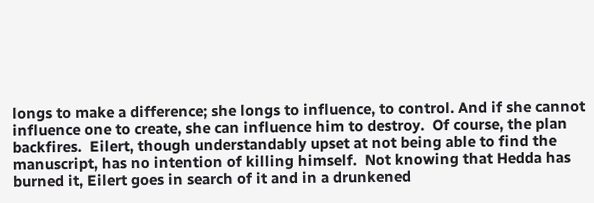longs to make a difference; she longs to influence, to control. And if she cannot influence one to create, she can influence him to destroy.  Of course, the plan backfires.  Eilert, though understandably upset at not being able to find the manuscript, has no intention of killing himself.  Not knowing that Hedda has burned it, Eilert goes in search of it and in a drunkened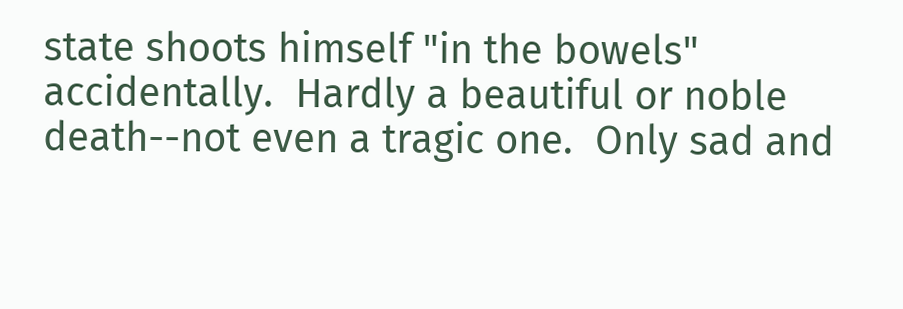state shoots himself "in the bowels" accidentally.  Hardly a beautiful or noble death--not even a tragic one.  Only sad and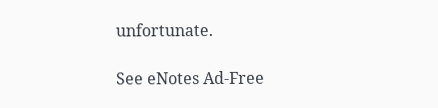unfortunate.

See eNotes Ad-Free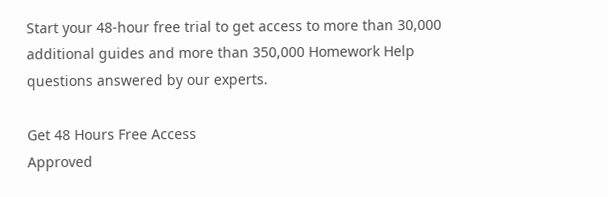Start your 48-hour free trial to get access to more than 30,000 additional guides and more than 350,000 Homework Help questions answered by our experts.

Get 48 Hours Free Access
Approved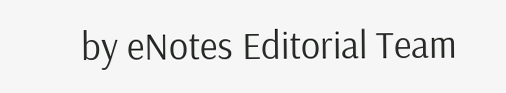by eNotes Editorial Team